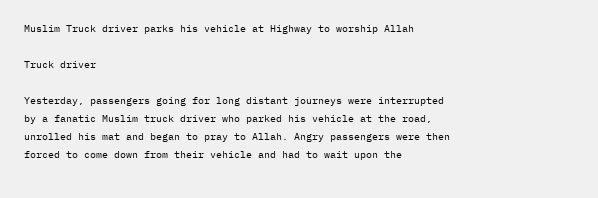Muslim Truck driver parks his vehicle at Highway to worship Allah

Truck driver

Yesterday, passengers going for long distant journeys were interrupted by a fanatic Muslim truck driver who parked his vehicle at the road, unrolled his mat and began to pray to Allah. Angry passengers were then forced to come down from their vehicle and had to wait upon the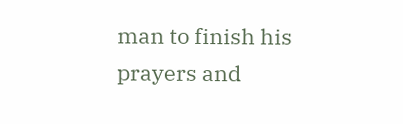man to finish his prayers and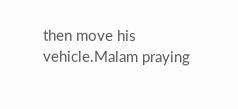then move his vehicle.Malam praying